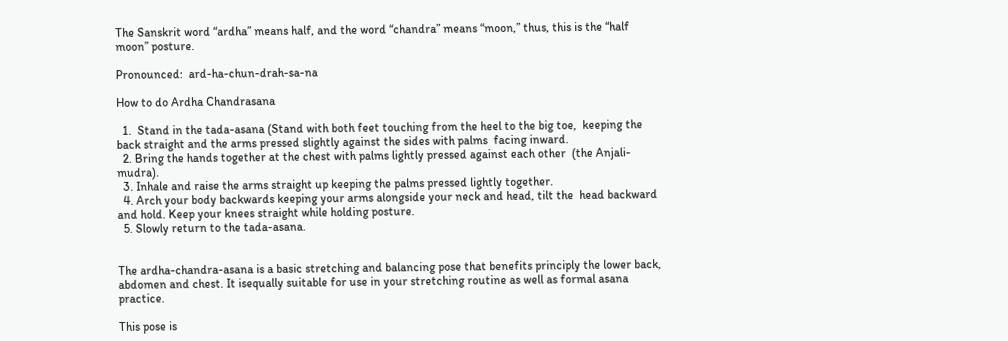The Sanskrit word “ardha” means half, and the word “chandra” means “moon,” thus, this is the “half moon” posture.

Pronounced:  ard-ha-chun-drah-sa-na

How to do Ardha Chandrasana

  1.  Stand in the tada-asana (Stand with both feet touching from the heel to the big toe,  keeping the back straight and the arms pressed slightly against the sides with palms  facing inward.
  2. Bring the hands together at the chest with palms lightly pressed against each other  (the Anjali-mudra).
  3. Inhale and raise the arms straight up keeping the palms pressed lightly together.
  4. Arch your body backwards keeping your arms alongside your neck and head, tilt the  head backward and hold. Keep your knees straight while holding posture.
  5. Slowly return to the tada-asana.


The ardha-chandra-asana is a basic stretching and balancing pose that benefits principly the lower back,  abdomen and chest. It isequally suitable for use in your stretching routine as well as formal asana practice.

This pose is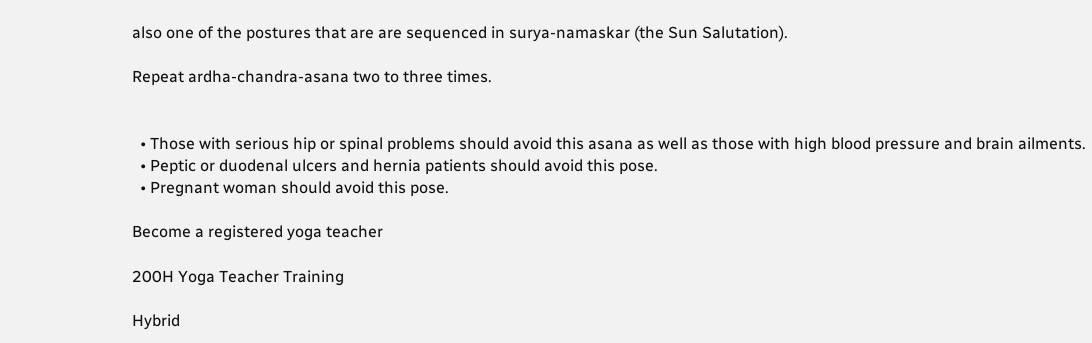also one of the postures that are are sequenced in surya-namaskar (the Sun Salutation).

Repeat ardha-chandra-asana two to three times.


  • Those with serious hip or spinal problems should avoid this asana as well as those with high blood pressure and brain ailments.
  • Peptic or duodenal ulcers and hernia patients should avoid this pose.
  • Pregnant woman should avoid this pose.

Become a registered yoga teacher

200H Yoga Teacher Training

Hybrid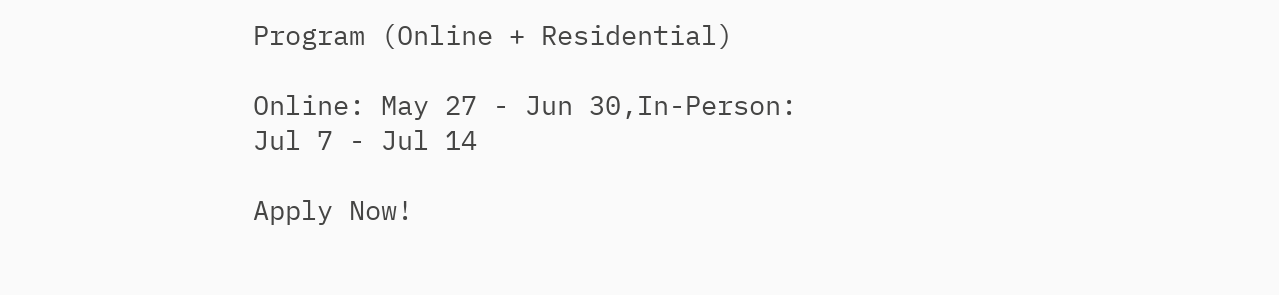Program (Online + Residential)

Online: May 27 - Jun 30,In-Person: Jul 7 - Jul 14

Apply Now!